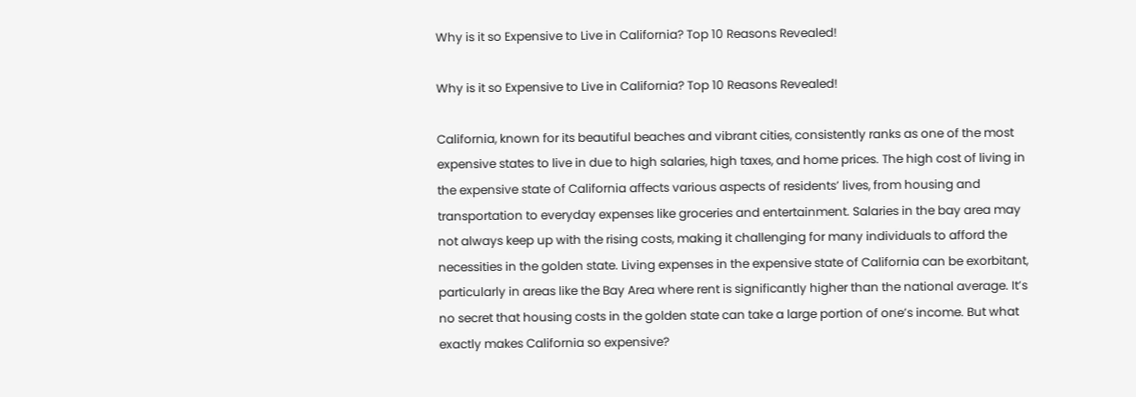Why is it so Expensive to Live in California? Top 10 Reasons Revealed!

Why is it so Expensive to Live in California? Top 10 Reasons Revealed!

California, known for its beautiful beaches and vibrant cities, consistently ranks as one of the most expensive states to live in due to high salaries, high taxes, and home prices. The high cost of living in the expensive state of California affects various aspects of residents’ lives, from housing and transportation to everyday expenses like groceries and entertainment. Salaries in the bay area may not always keep up with the rising costs, making it challenging for many individuals to afford the necessities in the golden state. Living expenses in the expensive state of California can be exorbitant, particularly in areas like the Bay Area where rent is significantly higher than the national average. It’s no secret that housing costs in the golden state can take a large portion of one’s income. But what exactly makes California so expensive?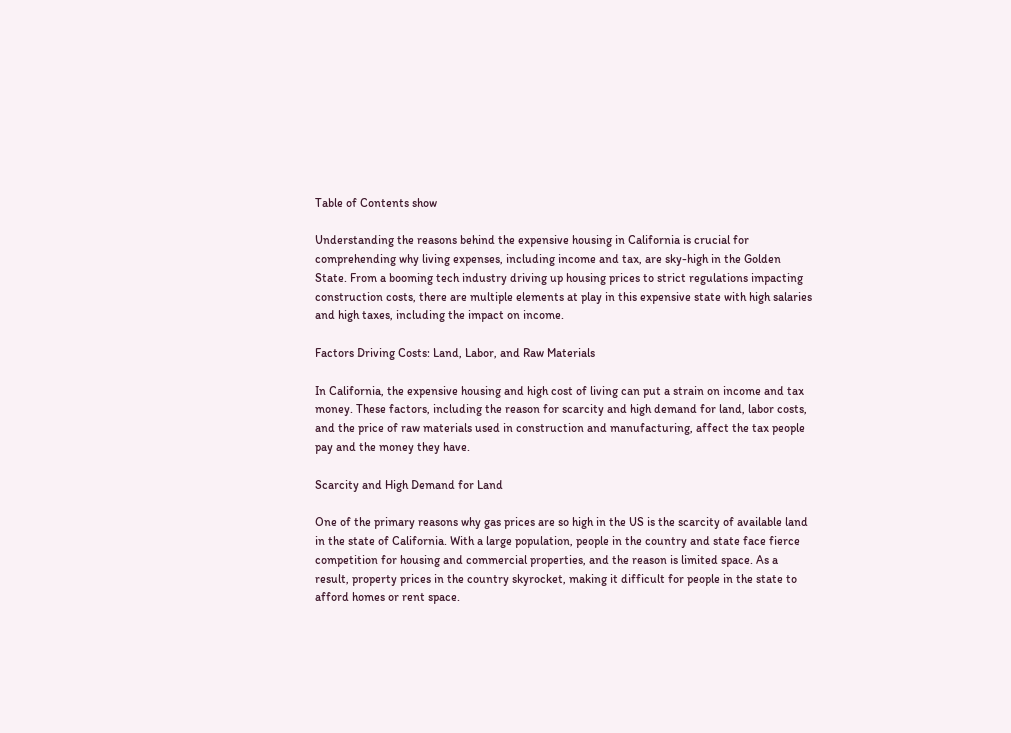Table of Contents show

Understanding the reasons behind the expensive housing in California is crucial for comprehending why living expenses, including income and tax, are sky-high in the Golden State. From a booming tech industry driving up housing prices to strict regulations impacting construction costs, there are multiple elements at play in this expensive state with high salaries and high taxes, including the impact on income.

Factors Driving Costs: Land, Labor, and Raw Materials

In California, the expensive housing and high cost of living can put a strain on income and tax money. These factors, including the reason for scarcity and high demand for land, labor costs, and the price of raw materials used in construction and manufacturing, affect the tax people pay and the money they have.

Scarcity and High Demand for Land

One of the primary reasons why gas prices are so high in the US is the scarcity of available land in the state of California. With a large population, people in the country and state face fierce competition for housing and commercial properties, and the reason is limited space. As a result, property prices in the country skyrocket, making it difficult for people in the state to afford homes or rent space.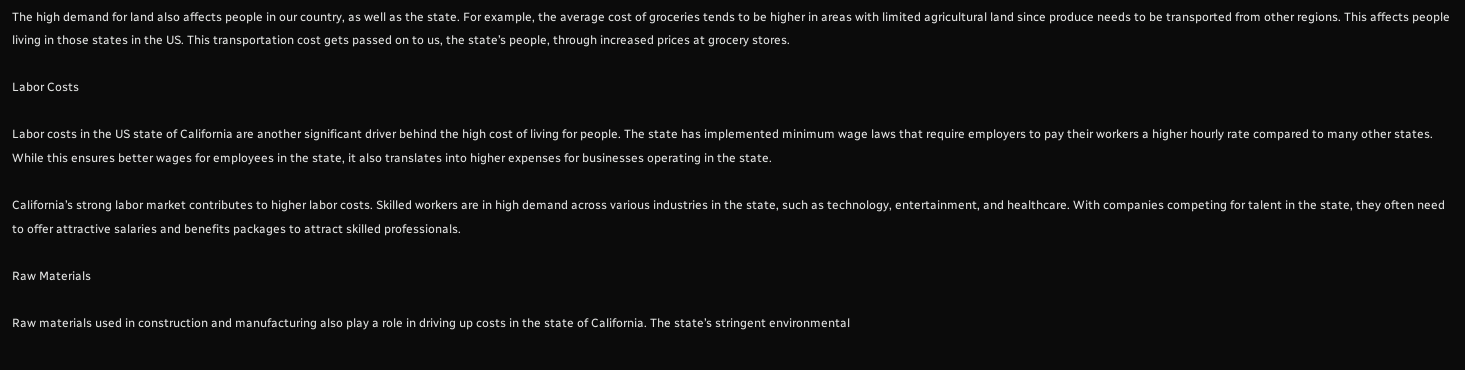The high demand for land also affects people in our country, as well as the state. For example, the average cost of groceries tends to be higher in areas with limited agricultural land since produce needs to be transported from other regions. This affects people living in those states in the US. This transportation cost gets passed on to us, the state’s people, through increased prices at grocery stores.

Labor Costs

Labor costs in the US state of California are another significant driver behind the high cost of living for people. The state has implemented minimum wage laws that require employers to pay their workers a higher hourly rate compared to many other states. While this ensures better wages for employees in the state, it also translates into higher expenses for businesses operating in the state.

California’s strong labor market contributes to higher labor costs. Skilled workers are in high demand across various industries in the state, such as technology, entertainment, and healthcare. With companies competing for talent in the state, they often need to offer attractive salaries and benefits packages to attract skilled professionals.

Raw Materials

Raw materials used in construction and manufacturing also play a role in driving up costs in the state of California. The state’s stringent environmental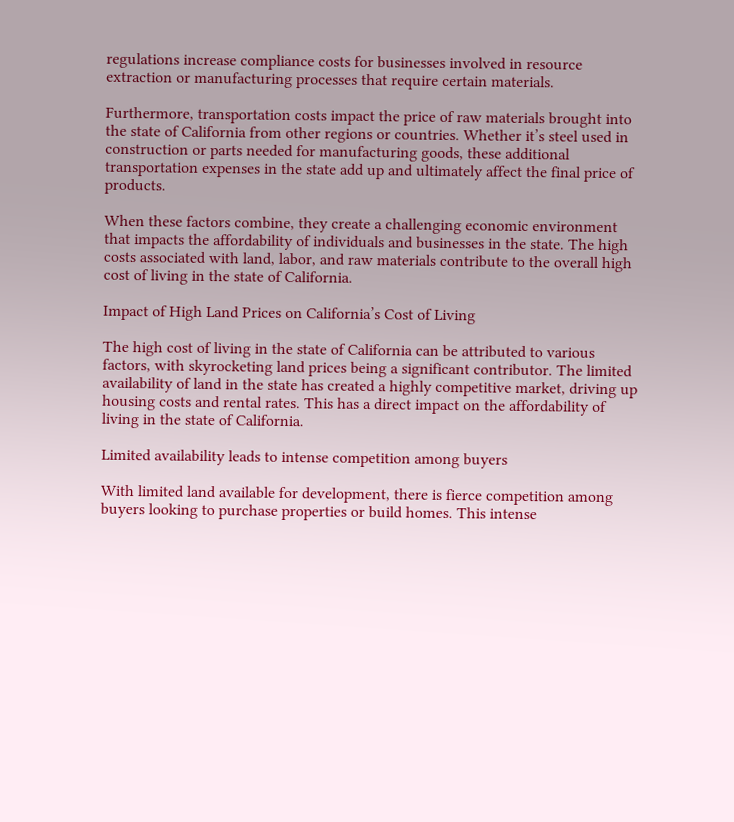regulations increase compliance costs for businesses involved in resource extraction or manufacturing processes that require certain materials.

Furthermore, transportation costs impact the price of raw materials brought into the state of California from other regions or countries. Whether it’s steel used in construction or parts needed for manufacturing goods, these additional transportation expenses in the state add up and ultimately affect the final price of products.

When these factors combine, they create a challenging economic environment that impacts the affordability of individuals and businesses in the state. The high costs associated with land, labor, and raw materials contribute to the overall high cost of living in the state of California.

Impact of High Land Prices on California’s Cost of Living

The high cost of living in the state of California can be attributed to various factors, with skyrocketing land prices being a significant contributor. The limited availability of land in the state has created a highly competitive market, driving up housing costs and rental rates. This has a direct impact on the affordability of living in the state of California.

Limited availability leads to intense competition among buyers

With limited land available for development, there is fierce competition among buyers looking to purchase properties or build homes. This intense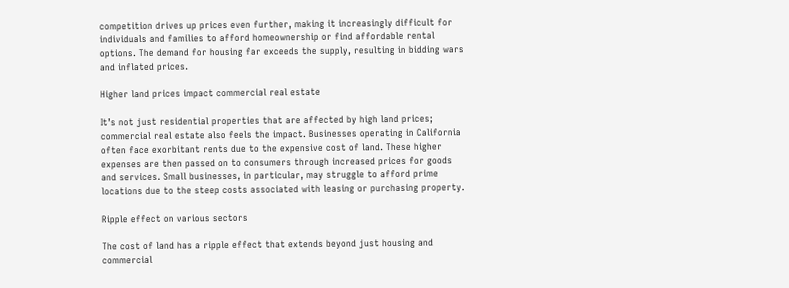competition drives up prices even further, making it increasingly difficult for individuals and families to afford homeownership or find affordable rental options. The demand for housing far exceeds the supply, resulting in bidding wars and inflated prices.

Higher land prices impact commercial real estate

It’s not just residential properties that are affected by high land prices; commercial real estate also feels the impact. Businesses operating in California often face exorbitant rents due to the expensive cost of land. These higher expenses are then passed on to consumers through increased prices for goods and services. Small businesses, in particular, may struggle to afford prime locations due to the steep costs associated with leasing or purchasing property.

Ripple effect on various sectors

The cost of land has a ripple effect that extends beyond just housing and commercial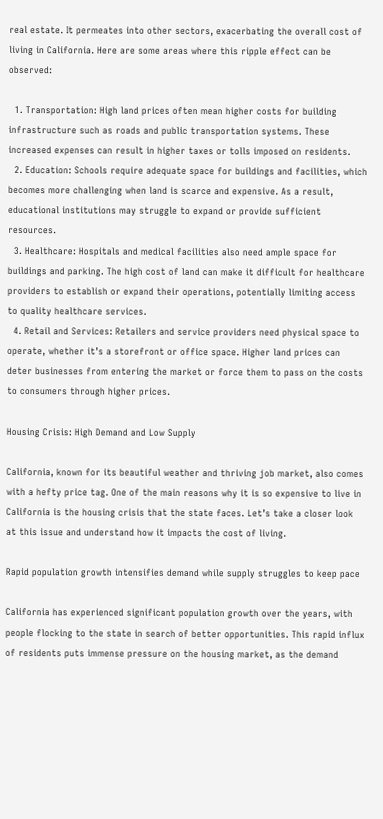real estate. It permeates into other sectors, exacerbating the overall cost of living in California. Here are some areas where this ripple effect can be observed:

  1. Transportation: High land prices often mean higher costs for building infrastructure such as roads and public transportation systems. These increased expenses can result in higher taxes or tolls imposed on residents.
  2. Education: Schools require adequate space for buildings and facilities, which becomes more challenging when land is scarce and expensive. As a result, educational institutions may struggle to expand or provide sufficient resources.
  3. Healthcare: Hospitals and medical facilities also need ample space for buildings and parking. The high cost of land can make it difficult for healthcare providers to establish or expand their operations, potentially limiting access to quality healthcare services.
  4. Retail and Services: Retailers and service providers need physical space to operate, whether it’s a storefront or office space. Higher land prices can deter businesses from entering the market or force them to pass on the costs to consumers through higher prices.

Housing Crisis: High Demand and Low Supply

California, known for its beautiful weather and thriving job market, also comes with a hefty price tag. One of the main reasons why it is so expensive to live in California is the housing crisis that the state faces. Let’s take a closer look at this issue and understand how it impacts the cost of living.

Rapid population growth intensifies demand while supply struggles to keep pace

California has experienced significant population growth over the years, with people flocking to the state in search of better opportunities. This rapid influx of residents puts immense pressure on the housing market, as the demand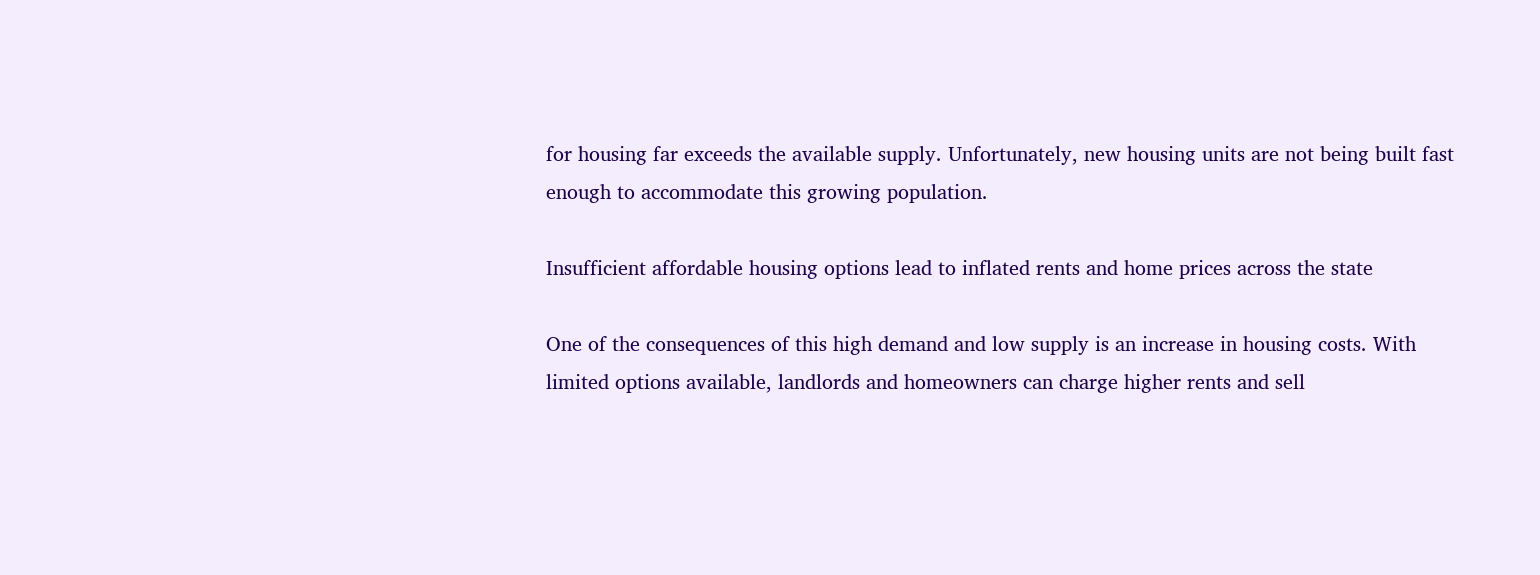for housing far exceeds the available supply. Unfortunately, new housing units are not being built fast enough to accommodate this growing population.

Insufficient affordable housing options lead to inflated rents and home prices across the state

One of the consequences of this high demand and low supply is an increase in housing costs. With limited options available, landlords and homeowners can charge higher rents and sell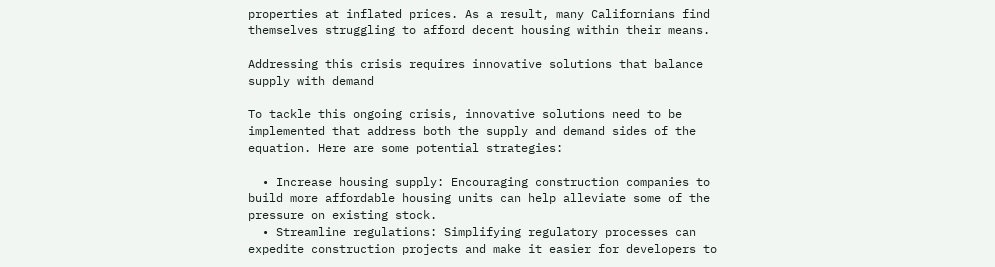properties at inflated prices. As a result, many Californians find themselves struggling to afford decent housing within their means.

Addressing this crisis requires innovative solutions that balance supply with demand

To tackle this ongoing crisis, innovative solutions need to be implemented that address both the supply and demand sides of the equation. Here are some potential strategies:

  • Increase housing supply: Encouraging construction companies to build more affordable housing units can help alleviate some of the pressure on existing stock.
  • Streamline regulations: Simplifying regulatory processes can expedite construction projects and make it easier for developers to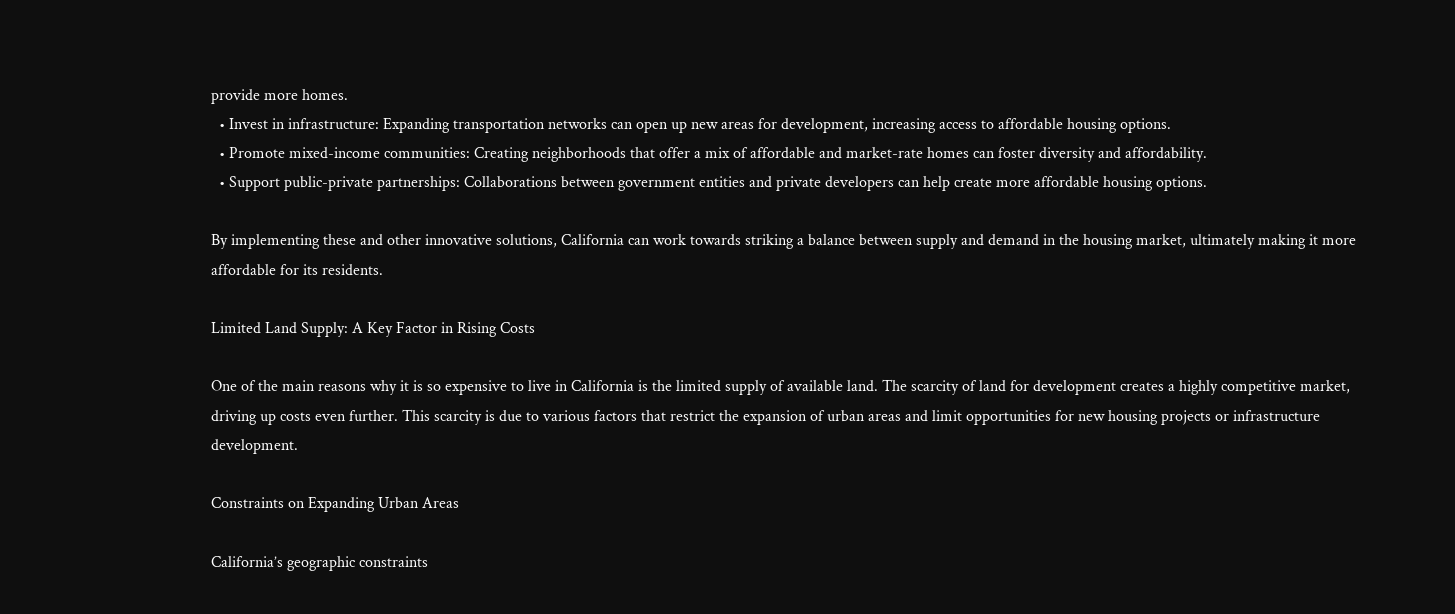provide more homes.
  • Invest in infrastructure: Expanding transportation networks can open up new areas for development, increasing access to affordable housing options.
  • Promote mixed-income communities: Creating neighborhoods that offer a mix of affordable and market-rate homes can foster diversity and affordability.
  • Support public-private partnerships: Collaborations between government entities and private developers can help create more affordable housing options.

By implementing these and other innovative solutions, California can work towards striking a balance between supply and demand in the housing market, ultimately making it more affordable for its residents.

Limited Land Supply: A Key Factor in Rising Costs

One of the main reasons why it is so expensive to live in California is the limited supply of available land. The scarcity of land for development creates a highly competitive market, driving up costs even further. This scarcity is due to various factors that restrict the expansion of urban areas and limit opportunities for new housing projects or infrastructure development.

Constraints on Expanding Urban Areas

California’s geographic constraints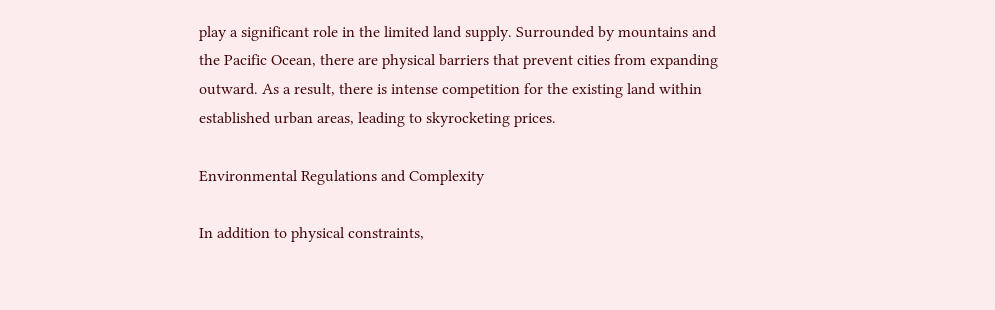play a significant role in the limited land supply. Surrounded by mountains and the Pacific Ocean, there are physical barriers that prevent cities from expanding outward. As a result, there is intense competition for the existing land within established urban areas, leading to skyrocketing prices.

Environmental Regulations and Complexity

In addition to physical constraints,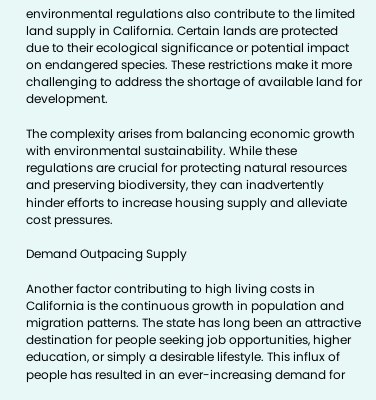environmental regulations also contribute to the limited land supply in California. Certain lands are protected due to their ecological significance or potential impact on endangered species. These restrictions make it more challenging to address the shortage of available land for development.

The complexity arises from balancing economic growth with environmental sustainability. While these regulations are crucial for protecting natural resources and preserving biodiversity, they can inadvertently hinder efforts to increase housing supply and alleviate cost pressures.

Demand Outpacing Supply

Another factor contributing to high living costs in California is the continuous growth in population and migration patterns. The state has long been an attractive destination for people seeking job opportunities, higher education, or simply a desirable lifestyle. This influx of people has resulted in an ever-increasing demand for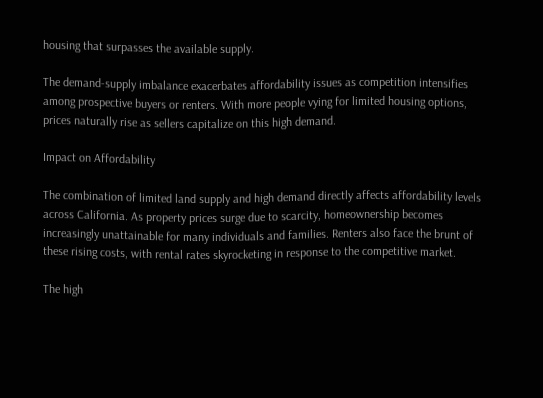housing that surpasses the available supply.

The demand-supply imbalance exacerbates affordability issues as competition intensifies among prospective buyers or renters. With more people vying for limited housing options, prices naturally rise as sellers capitalize on this high demand.

Impact on Affordability

The combination of limited land supply and high demand directly affects affordability levels across California. As property prices surge due to scarcity, homeownership becomes increasingly unattainable for many individuals and families. Renters also face the brunt of these rising costs, with rental rates skyrocketing in response to the competitive market.

The high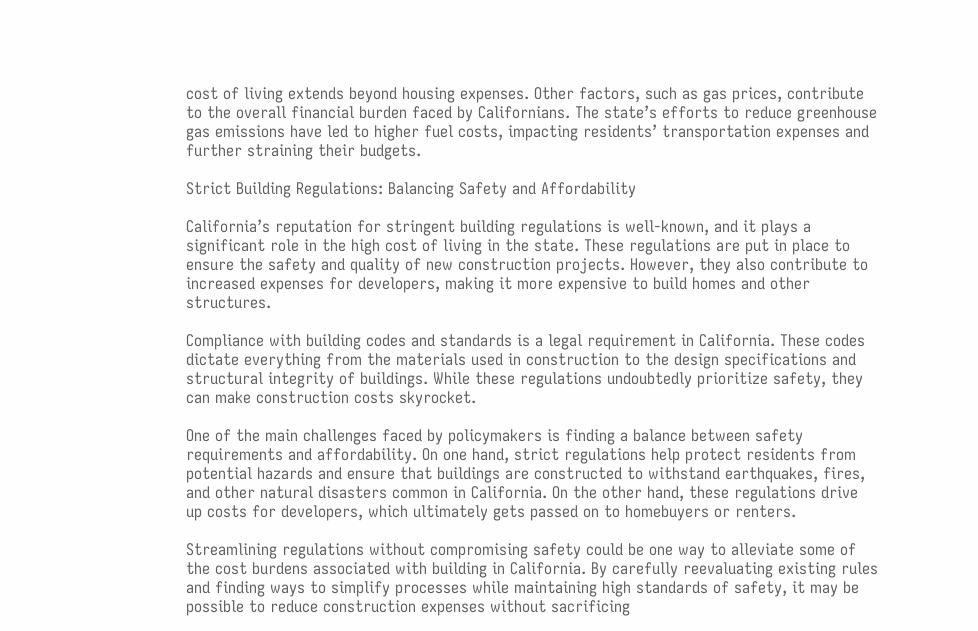cost of living extends beyond housing expenses. Other factors, such as gas prices, contribute to the overall financial burden faced by Californians. The state’s efforts to reduce greenhouse gas emissions have led to higher fuel costs, impacting residents’ transportation expenses and further straining their budgets.

Strict Building Regulations: Balancing Safety and Affordability

California’s reputation for stringent building regulations is well-known, and it plays a significant role in the high cost of living in the state. These regulations are put in place to ensure the safety and quality of new construction projects. However, they also contribute to increased expenses for developers, making it more expensive to build homes and other structures.

Compliance with building codes and standards is a legal requirement in California. These codes dictate everything from the materials used in construction to the design specifications and structural integrity of buildings. While these regulations undoubtedly prioritize safety, they can make construction costs skyrocket.

One of the main challenges faced by policymakers is finding a balance between safety requirements and affordability. On one hand, strict regulations help protect residents from potential hazards and ensure that buildings are constructed to withstand earthquakes, fires, and other natural disasters common in California. On the other hand, these regulations drive up costs for developers, which ultimately gets passed on to homebuyers or renters.

Streamlining regulations without compromising safety could be one way to alleviate some of the cost burdens associated with building in California. By carefully reevaluating existing rules and finding ways to simplify processes while maintaining high standards of safety, it may be possible to reduce construction expenses without sacrificing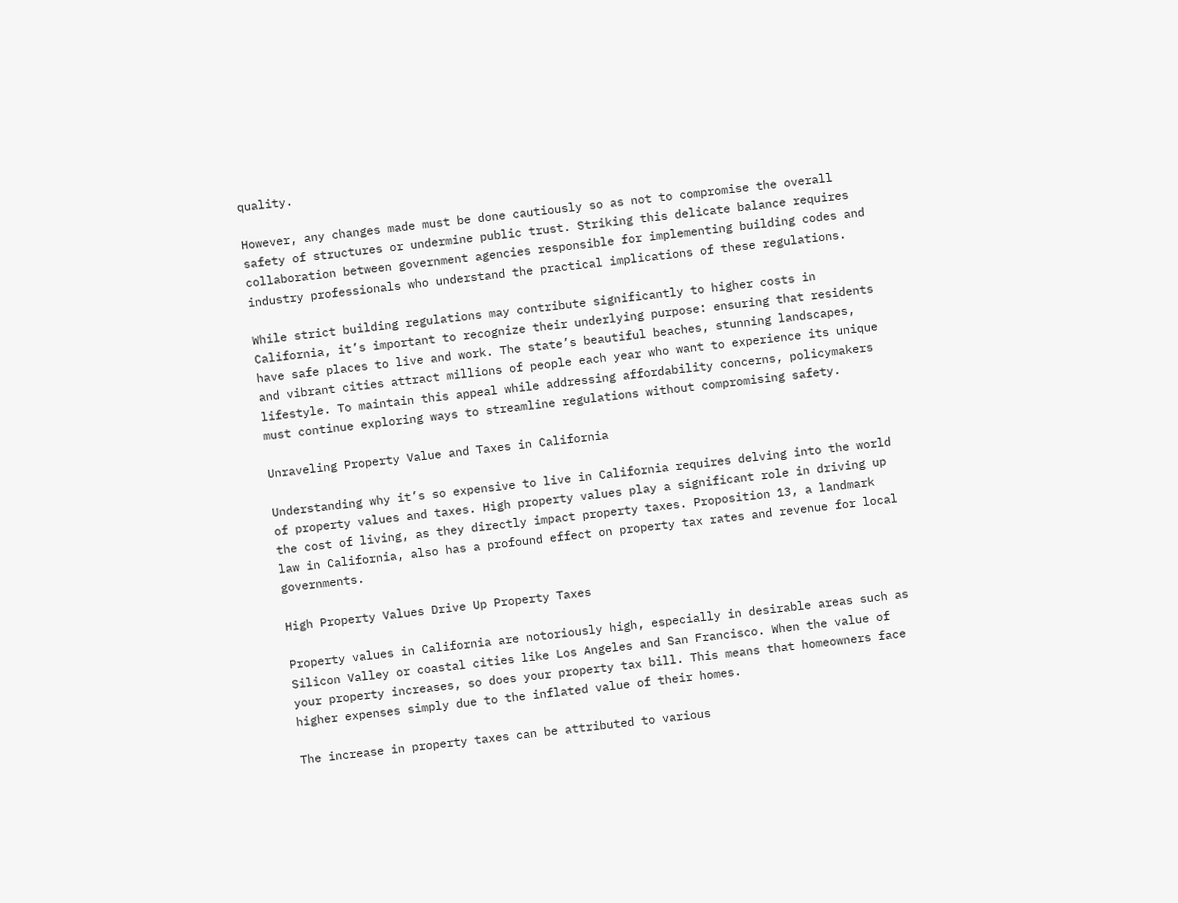quality.

However, any changes made must be done cautiously so as not to compromise the overall safety of structures or undermine public trust. Striking this delicate balance requires collaboration between government agencies responsible for implementing building codes and industry professionals who understand the practical implications of these regulations.

While strict building regulations may contribute significantly to higher costs in California, it’s important to recognize their underlying purpose: ensuring that residents have safe places to live and work. The state’s beautiful beaches, stunning landscapes, and vibrant cities attract millions of people each year who want to experience its unique lifestyle. To maintain this appeal while addressing affordability concerns, policymakers must continue exploring ways to streamline regulations without compromising safety.

Unraveling Property Value and Taxes in California

Understanding why it’s so expensive to live in California requires delving into the world of property values and taxes. High property values play a significant role in driving up the cost of living, as they directly impact property taxes. Proposition 13, a landmark law in California, also has a profound effect on property tax rates and revenue for local governments.

High Property Values Drive Up Property Taxes

Property values in California are notoriously high, especially in desirable areas such as Silicon Valley or coastal cities like Los Angeles and San Francisco. When the value of your property increases, so does your property tax bill. This means that homeowners face higher expenses simply due to the inflated value of their homes.

The increase in property taxes can be attributed to various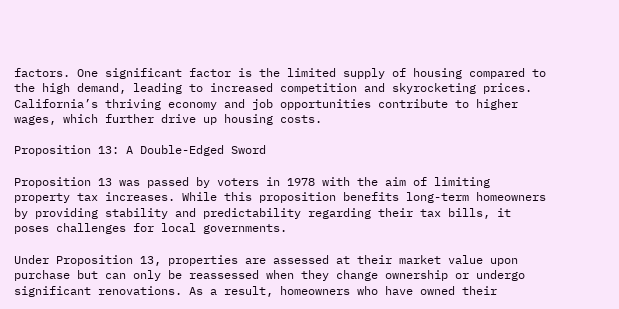factors. One significant factor is the limited supply of housing compared to the high demand, leading to increased competition and skyrocketing prices. California’s thriving economy and job opportunities contribute to higher wages, which further drive up housing costs.

Proposition 13: A Double-Edged Sword

Proposition 13 was passed by voters in 1978 with the aim of limiting property tax increases. While this proposition benefits long-term homeowners by providing stability and predictability regarding their tax bills, it poses challenges for local governments.

Under Proposition 13, properties are assessed at their market value upon purchase but can only be reassessed when they change ownership or undergo significant renovations. As a result, homeowners who have owned their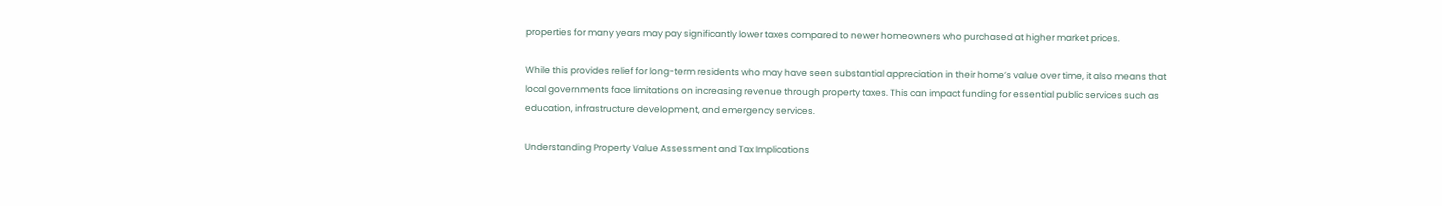properties for many years may pay significantly lower taxes compared to newer homeowners who purchased at higher market prices.

While this provides relief for long-term residents who may have seen substantial appreciation in their home’s value over time, it also means that local governments face limitations on increasing revenue through property taxes. This can impact funding for essential public services such as education, infrastructure development, and emergency services.

Understanding Property Value Assessment and Tax Implications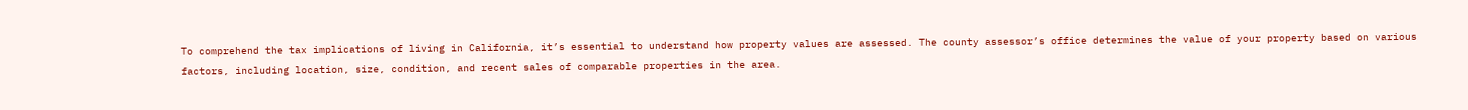To comprehend the tax implications of living in California, it’s essential to understand how property values are assessed. The county assessor’s office determines the value of your property based on various factors, including location, size, condition, and recent sales of comparable properties in the area.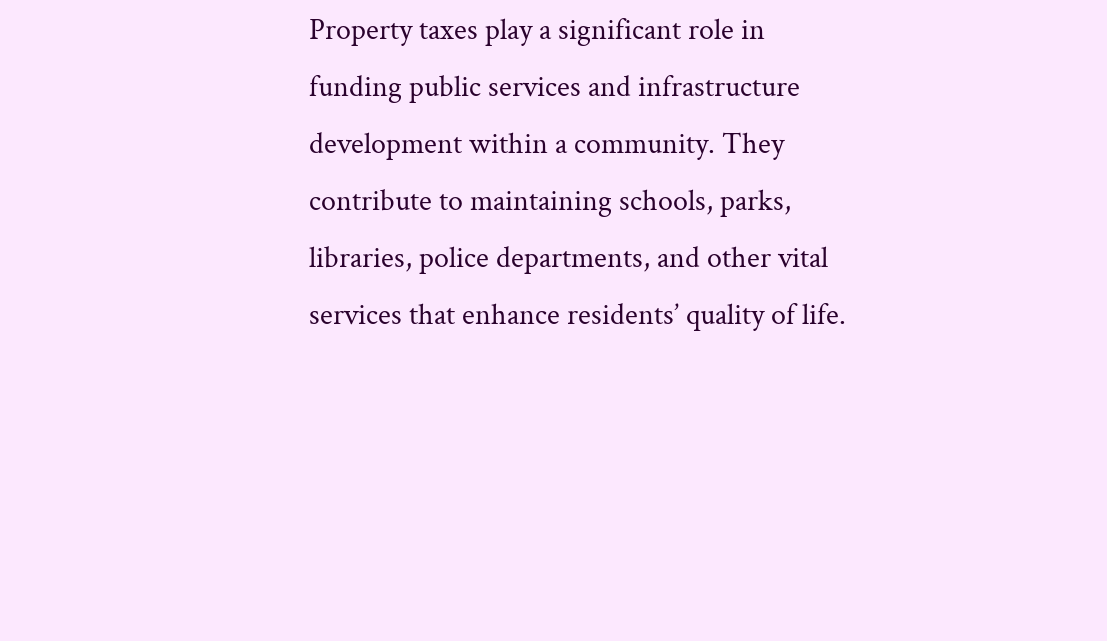Property taxes play a significant role in funding public services and infrastructure development within a community. They contribute to maintaining schools, parks, libraries, police departments, and other vital services that enhance residents’ quality of life.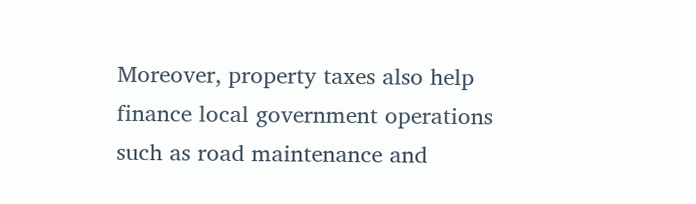Moreover, property taxes also help finance local government operations such as road maintenance and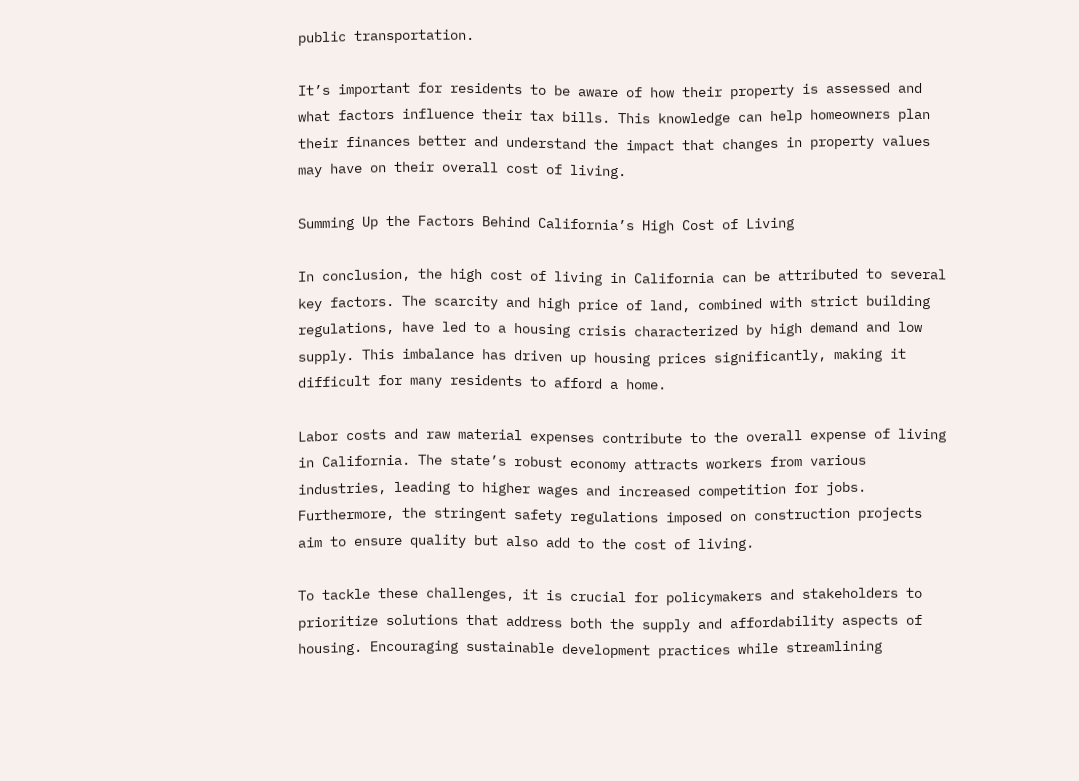public transportation.

It’s important for residents to be aware of how their property is assessed and what factors influence their tax bills. This knowledge can help homeowners plan their finances better and understand the impact that changes in property values may have on their overall cost of living.

Summing Up the Factors Behind California’s High Cost of Living

In conclusion, the high cost of living in California can be attributed to several key factors. The scarcity and high price of land, combined with strict building regulations, have led to a housing crisis characterized by high demand and low supply. This imbalance has driven up housing prices significantly, making it difficult for many residents to afford a home.

Labor costs and raw material expenses contribute to the overall expense of living in California. The state’s robust economy attracts workers from various industries, leading to higher wages and increased competition for jobs. Furthermore, the stringent safety regulations imposed on construction projects aim to ensure quality but also add to the cost of living.

To tackle these challenges, it is crucial for policymakers and stakeholders to prioritize solutions that address both the supply and affordability aspects of housing. Encouraging sustainable development practices while streamlining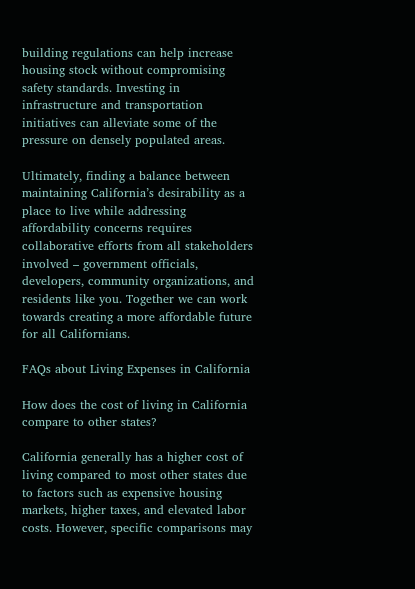building regulations can help increase housing stock without compromising safety standards. Investing in infrastructure and transportation initiatives can alleviate some of the pressure on densely populated areas.

Ultimately, finding a balance between maintaining California’s desirability as a place to live while addressing affordability concerns requires collaborative efforts from all stakeholders involved – government officials, developers, community organizations, and residents like you. Together we can work towards creating a more affordable future for all Californians.

FAQs about Living Expenses in California

How does the cost of living in California compare to other states?

California generally has a higher cost of living compared to most other states due to factors such as expensive housing markets, higher taxes, and elevated labor costs. However, specific comparisons may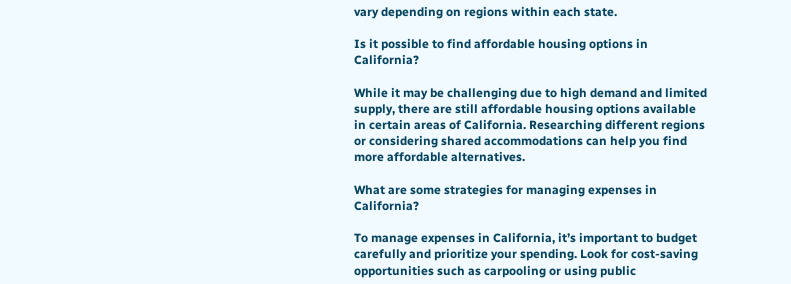vary depending on regions within each state.

Is it possible to find affordable housing options in California?

While it may be challenging due to high demand and limited supply, there are still affordable housing options available in certain areas of California. Researching different regions or considering shared accommodations can help you find more affordable alternatives.

What are some strategies for managing expenses in California?

To manage expenses in California, it’s important to budget carefully and prioritize your spending. Look for cost-saving opportunities such as carpooling or using public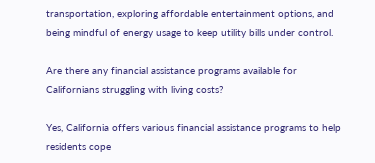transportation, exploring affordable entertainment options, and being mindful of energy usage to keep utility bills under control.

Are there any financial assistance programs available for Californians struggling with living costs?

Yes, California offers various financial assistance programs to help residents cope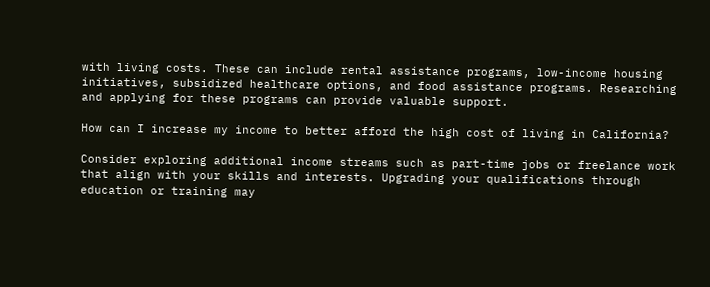with living costs. These can include rental assistance programs, low-income housing initiatives, subsidized healthcare options, and food assistance programs. Researching and applying for these programs can provide valuable support.

How can I increase my income to better afford the high cost of living in California?

Consider exploring additional income streams such as part-time jobs or freelance work that align with your skills and interests. Upgrading your qualifications through education or training may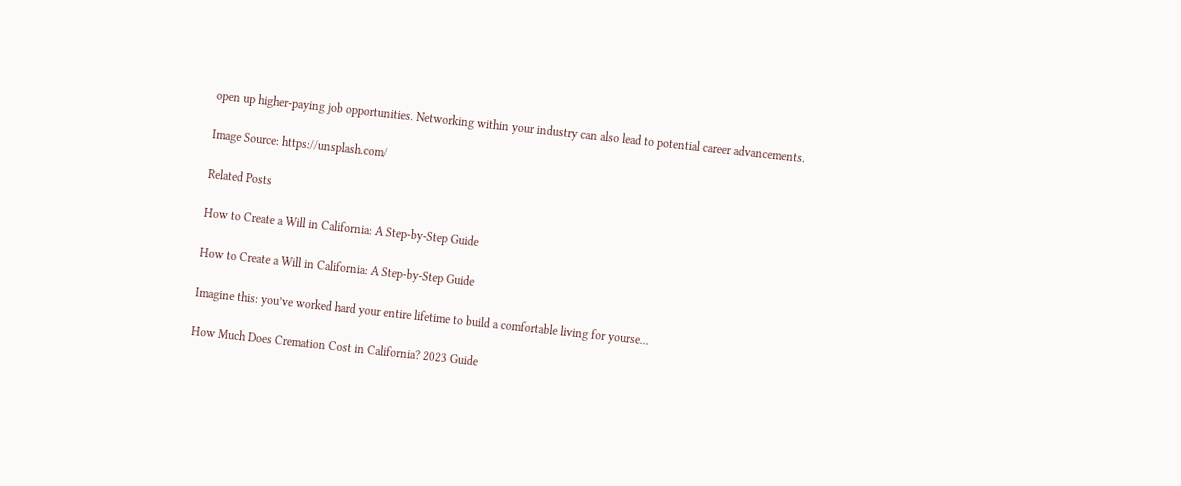open up higher-paying job opportunities. Networking within your industry can also lead to potential career advancements.

Image Source: https://unsplash.com/

Related Posts

How to Create a Will in California: A Step-by-Step Guide

How to Create a Will in California: A Step-by-Step Guide

Imagine this: you’ve worked hard your entire lifetime to build a comfortable living for yourse...

How Much Does Cremation Cost in California? 2023 Guide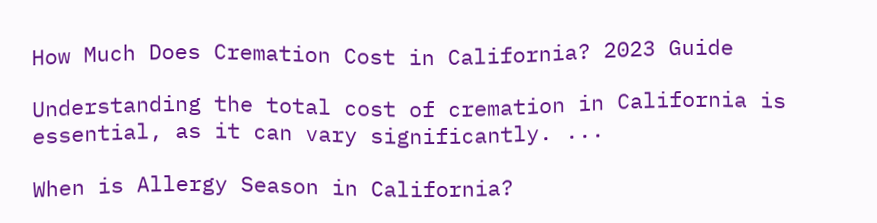How Much Does Cremation Cost in California? 2023 Guide

Understanding the total cost of cremation in California is essential, as it can vary significantly. ...

When is Allergy Season in California?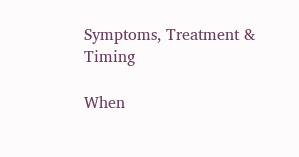Symptoms, Treatment & Timing

When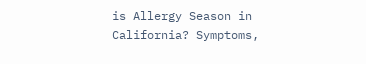is Allergy Season in California? Symptoms,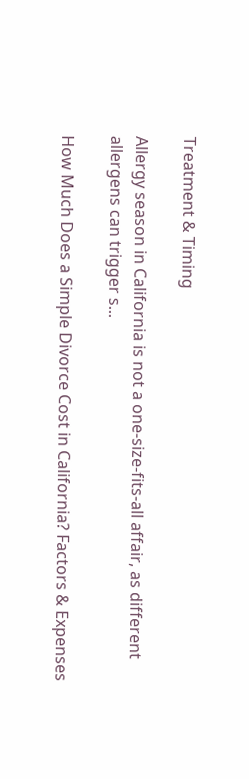Treatment & Timing

Allergy season in California is not a one-size-fits-all affair, as different allergens can trigger s...

How Much Does a Simple Divorce Cost in California? Factors & Expenses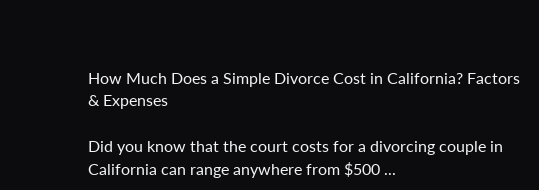How Much Does a Simple Divorce Cost in California? Factors & Expenses

Did you know that the court costs for a divorcing couple in California can range anywhere from $500 ...